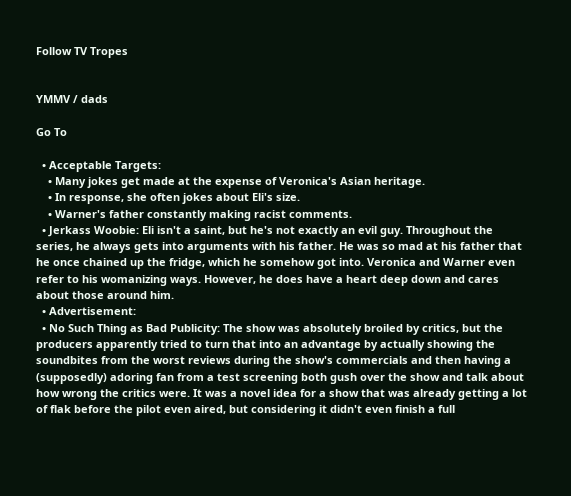Follow TV Tropes


YMMV / dads

Go To

  • Acceptable Targets:
    • Many jokes get made at the expense of Veronica's Asian heritage.
    • In response, she often jokes about Eli's size.
    • Warner's father constantly making racist comments.
  • Jerkass Woobie: Eli isn't a saint, but he's not exactly an evil guy. Throughout the series, he always gets into arguments with his father. He was so mad at his father that he once chained up the fridge, which he somehow got into. Veronica and Warner even refer to his womanizing ways. However, he does have a heart deep down and cares about those around him.
  • Advertisement:
  • No Such Thing as Bad Publicity: The show was absolutely broiled by critics, but the producers apparently tried to turn that into an advantage by actually showing the soundbites from the worst reviews during the show's commercials and then having a (supposedly) adoring fan from a test screening both gush over the show and talk about how wrong the critics were. It was a novel idea for a show that was already getting a lot of flak before the pilot even aired, but considering it didn't even finish a full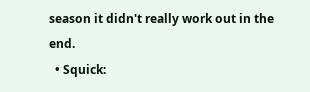season it didn't really work out in the end.
  • Squick: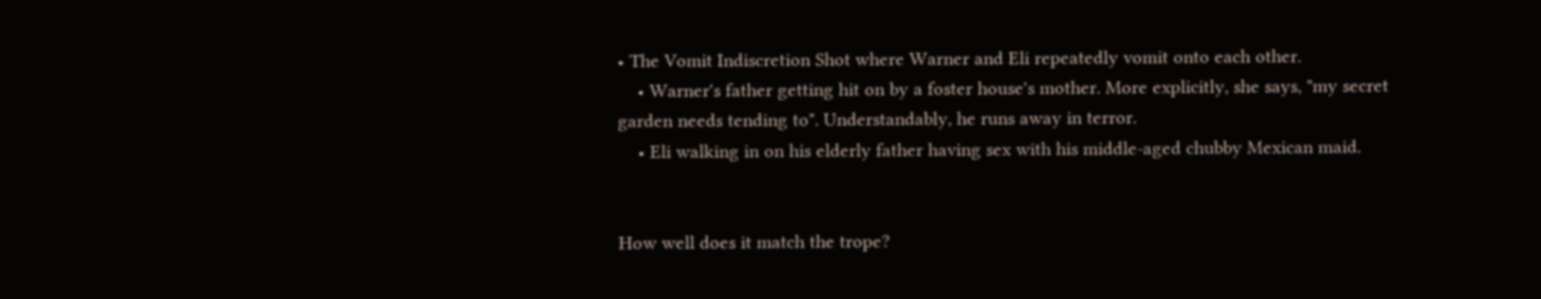• The Vomit Indiscretion Shot where Warner and Eli repeatedly vomit onto each other.
    • Warner's father getting hit on by a foster house's mother. More explicitly, she says, "my secret garden needs tending to". Understandably, he runs away in terror.
    • Eli walking in on his elderly father having sex with his middle-aged chubby Mexican maid.


How well does it match the trope?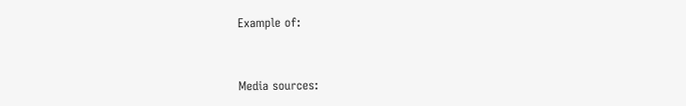Example of:


Media sources: